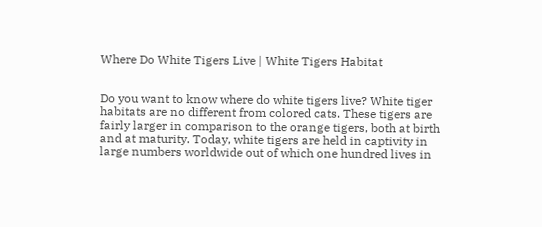Where Do White Tigers Live | White Tigers Habitat


Do you want to know where do white tigers live? White tiger habitats are no different from colored cats. These tigers are fairly larger in comparison to the orange tigers, both at birth and at maturity. Today, white tigers are held in captivity in large numbers worldwide out of which one hundred lives in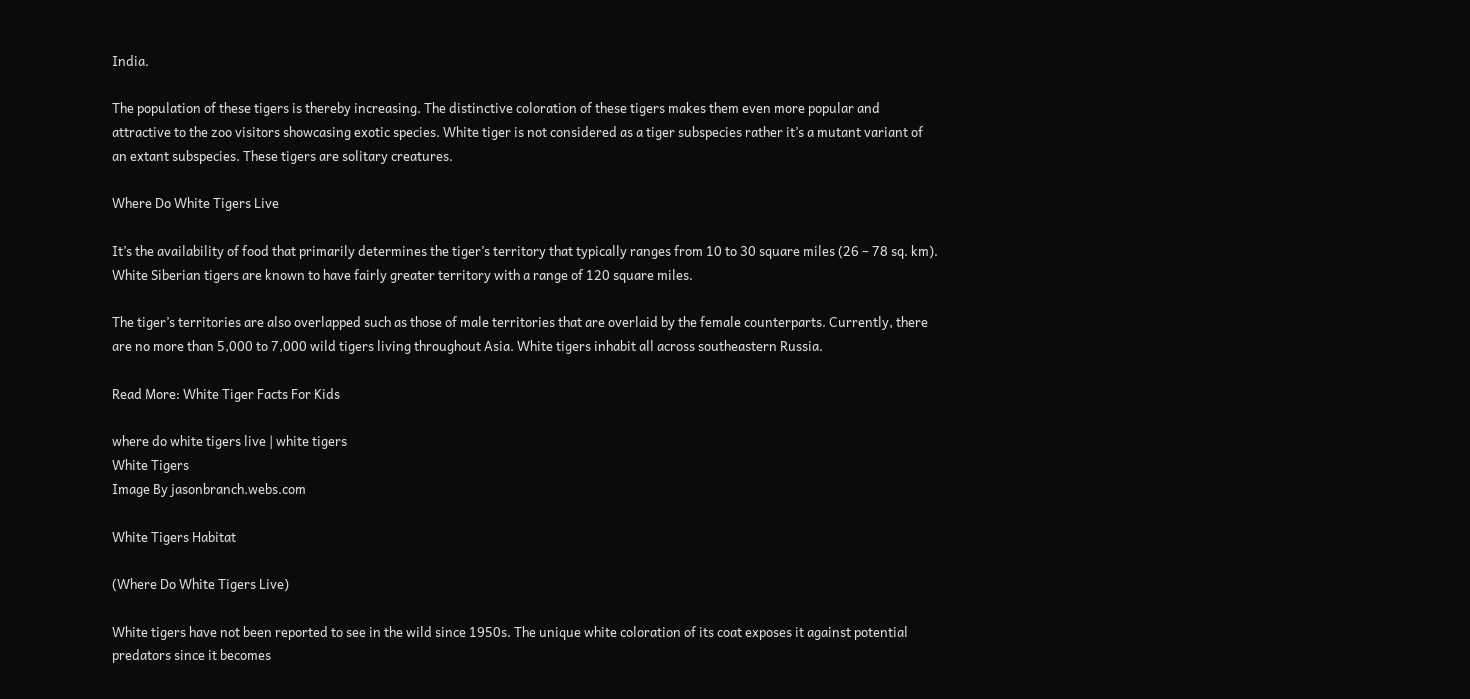India.

The population of these tigers is thereby increasing. The distinctive coloration of these tigers makes them even more popular and attractive to the zoo visitors showcasing exotic species. White tiger is not considered as a tiger subspecies rather it’s a mutant variant of an extant subspecies. These tigers are solitary creatures.

Where Do White Tigers Live

It’s the availability of food that primarily determines the tiger’s territory that typically ranges from 10 to 30 square miles (26 – 78 sq. km). White Siberian tigers are known to have fairly greater territory with a range of 120 square miles.

The tiger’s territories are also overlapped such as those of male territories that are overlaid by the female counterparts. Currently, there are no more than 5,000 to 7,000 wild tigers living throughout Asia. White tigers inhabit all across southeastern Russia.

Read More: White Tiger Facts For Kids

where do white tigers live | white tigers
White Tigers
Image By jasonbranch.webs.com

White Tigers Habitat

(Where Do White Tigers Live)

White tigers have not been reported to see in the wild since 1950s. The unique white coloration of its coat exposes it against potential predators since it becomes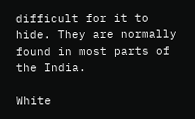difficult for it to hide. They are normally found in most parts of the India.

White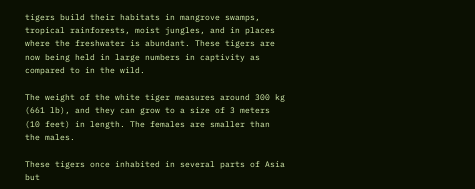tigers build their habitats in mangrove swamps, tropical rainforests, moist jungles, and in places where the freshwater is abundant. These tigers are now being held in large numbers in captivity as compared to in the wild.

The weight of the white tiger measures around 300 kg (661 lb), and they can grow to a size of 3 meters (10 feet) in length. The females are smaller than the males.

These tigers once inhabited in several parts of Asia but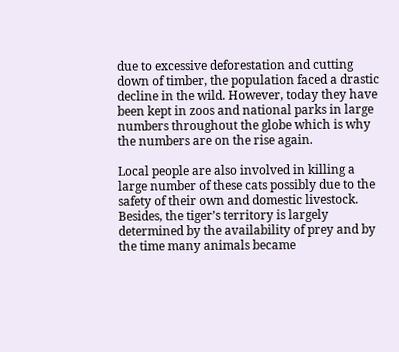due to excessive deforestation and cutting down of timber, the population faced a drastic decline in the wild. However, today they have been kept in zoos and national parks in large numbers throughout the globe which is why the numbers are on the rise again.

Local people are also involved in killing a large number of these cats possibly due to the safety of their own and domestic livestock. Besides, the tiger’s territory is largely determined by the availability of prey and by the time many animals became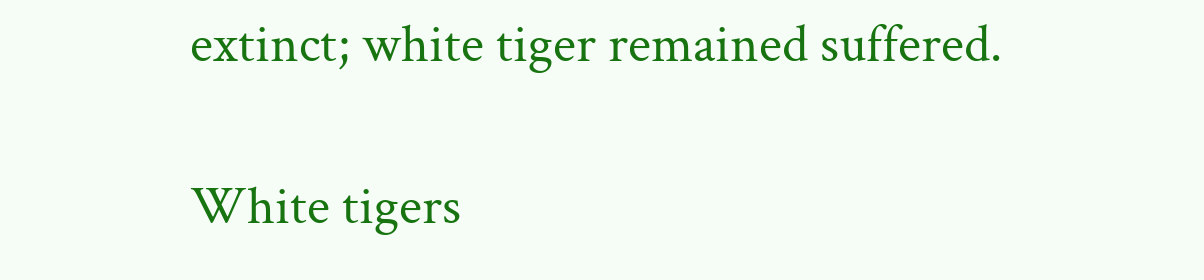extinct; white tiger remained suffered.

White tigers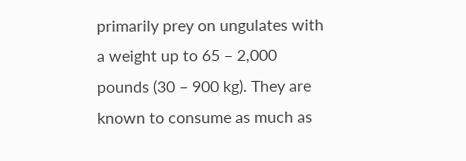primarily prey on ungulates with a weight up to 65 – 2,000 pounds (30 – 900 kg). They are known to consume as much as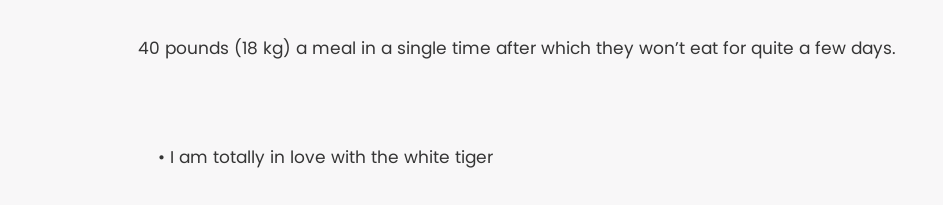40 pounds (18 kg) a meal in a single time after which they won’t eat for quite a few days.


    • I am totally in love with the white tiger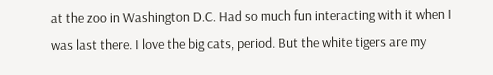at the zoo in Washington D.C. Had so much fun interacting with it when I was last there. I love the big cats, period. But the white tigers are my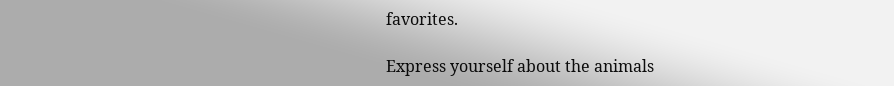favorites.

Express yourself about the animals